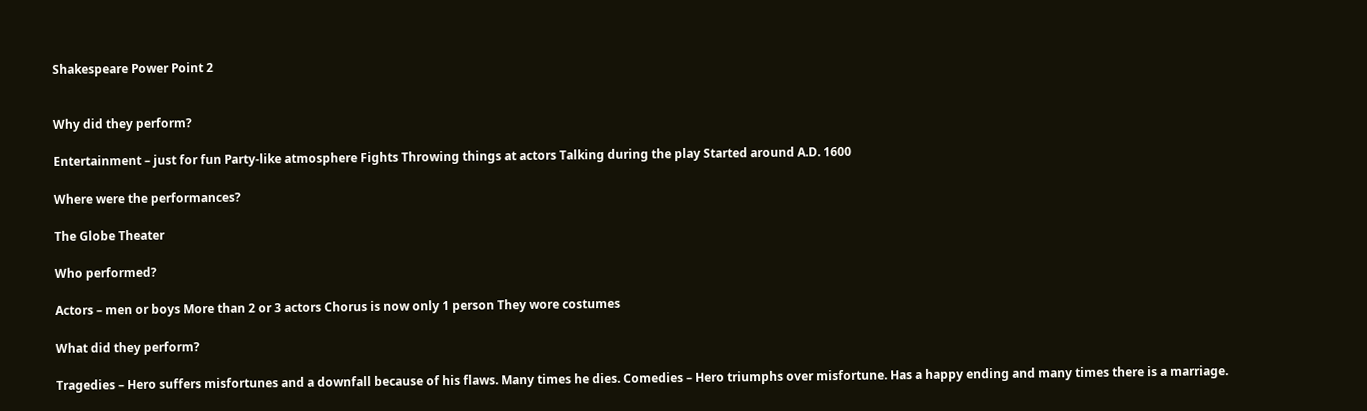Shakespeare Power Point 2


Why did they perform?

Entertainment – just for fun Party-like atmosphere Fights Throwing things at actors Talking during the play Started around A.D. 1600

Where were the performances?

The Globe Theater

Who performed?

Actors – men or boys More than 2 or 3 actors Chorus is now only 1 person They wore costumes

What did they perform?

Tragedies – Hero suffers misfortunes and a downfall because of his flaws. Many times he dies. Comedies – Hero triumphs over misfortune. Has a happy ending and many times there is a marriage.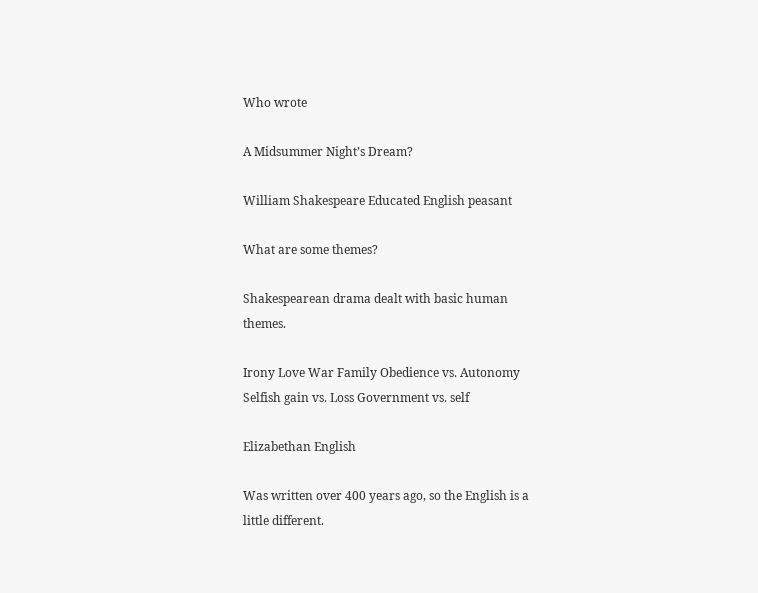Who wrote

A Midsummer Night’s Dream?

William Shakespeare Educated English peasant

What are some themes?

Shakespearean drama dealt with basic human themes.

Irony Love War Family Obedience vs. Autonomy Selfish gain vs. Loss Government vs. self

Elizabethan English

Was written over 400 years ago, so the English is a little different.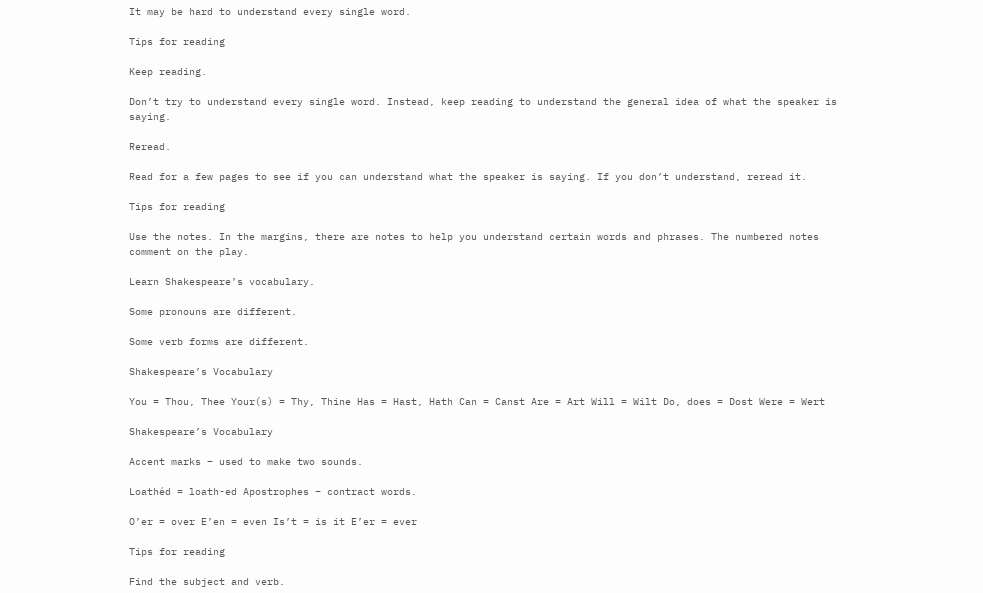It may be hard to understand every single word.

Tips for reading

Keep reading.

Don’t try to understand every single word. Instead, keep reading to understand the general idea of what the speaker is saying.

Reread.

Read for a few pages to see if you can understand what the speaker is saying. If you don’t understand, reread it.

Tips for reading

Use the notes. In the margins, there are notes to help you understand certain words and phrases. The numbered notes comment on the play.

Learn Shakespeare’s vocabulary.

Some pronouns are different.

Some verb forms are different.

Shakespeare’s Vocabulary

You = Thou, Thee Your(s) = Thy, Thine Has = Hast, Hath Can = Canst Are = Art Will = Wilt Do, does = Dost Were = Wert

Shakespeare’s Vocabulary

Accent marks – used to make two sounds.

Loathéd = loath-ed Apostrophes – contract words.

O’er = over E’en = even Is’t = is it E’er = ever

Tips for reading

Find the subject and verb.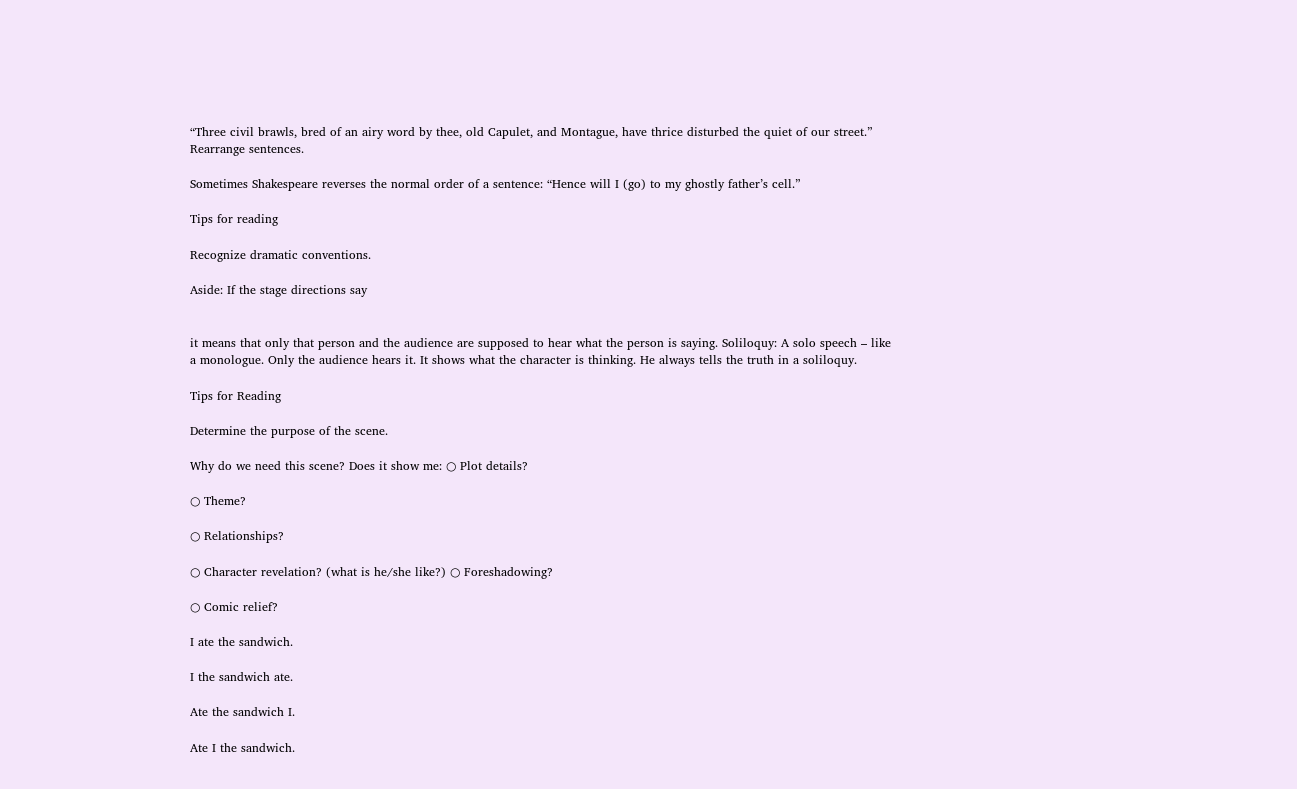“Three civil brawls, bred of an airy word by thee, old Capulet, and Montague, have thrice disturbed the quiet of our street.” Rearrange sentences.

Sometimes Shakespeare reverses the normal order of a sentence: “Hence will I (go) to my ghostly father’s cell.”

Tips for reading

Recognize dramatic conventions.

Aside: If the stage directions say


it means that only that person and the audience are supposed to hear what the person is saying. Soliloquy: A solo speech – like a monologue. Only the audience hears it. It shows what the character is thinking. He always tells the truth in a soliloquy.

Tips for Reading

Determine the purpose of the scene.

Why do we need this scene? Does it show me: ○ Plot details?

○ Theme?

○ Relationships?

○ Character revelation? (what is he/she like?) ○ Foreshadowing?

○ Comic relief?

I ate the sandwich.

I the sandwich ate.

Ate the sandwich I.

Ate I the sandwich.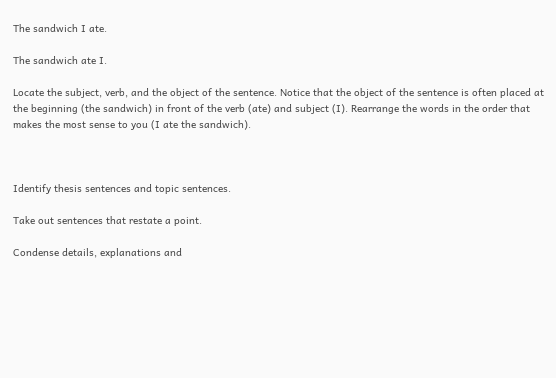The sandwich I ate.

The sandwich ate I.

Locate the subject, verb, and the object of the sentence. Notice that the object of the sentence is often placed at the beginning (the sandwich) in front of the verb (ate) and subject (I). Rearrange the words in the order that makes the most sense to you (I ate the sandwich).



Identify thesis sentences and topic sentences.

Take out sentences that restate a point.

Condense details, explanations and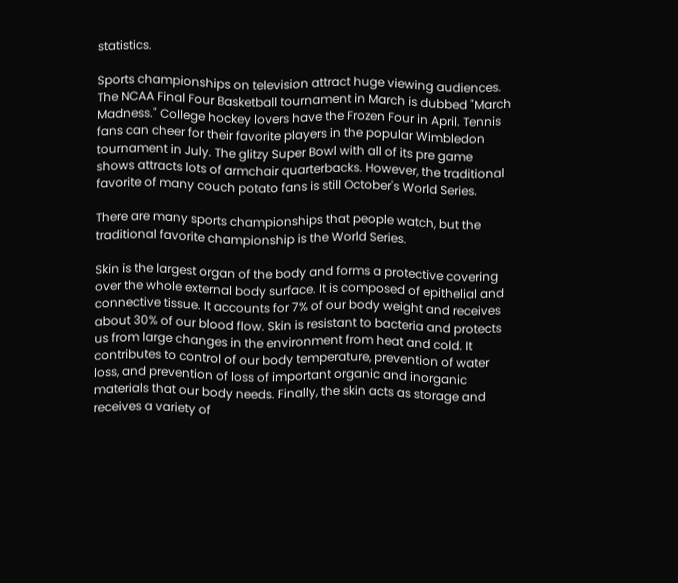statistics.

Sports championships on television attract huge viewing audiences. The NCAA Final Four Basketball tournament in March is dubbed "March Madness." College hockey lovers have the Frozen Four in April. Tennis fans can cheer for their favorite players in the popular Wimbledon tournament in July. The glitzy Super Bowl with all of its pre game shows attracts lots of armchair quarterbacks. However, the traditional favorite of many couch potato fans is still October's World Series.

There are many sports championships that people watch, but the traditional favorite championship is the World Series.

Skin is the largest organ of the body and forms a protective covering over the whole external body surface. It is composed of epithelial and connective tissue. It accounts for 7% of our body weight and receives about 30% of our blood flow. Skin is resistant to bacteria and protects us from large changes in the environment from heat and cold. It contributes to control of our body temperature, prevention of water loss, and prevention of loss of important organic and inorganic materials that our body needs. Finally, the skin acts as storage and receives a variety of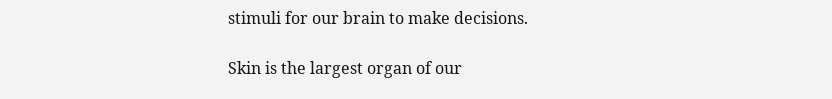stimuli for our brain to make decisions.

Skin is the largest organ of our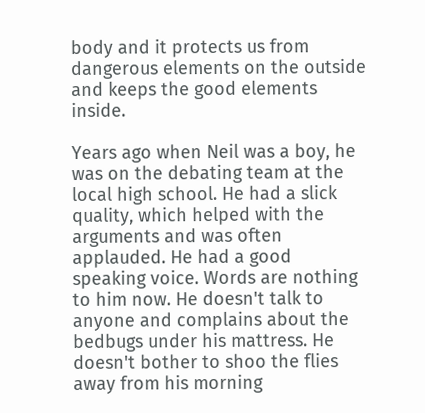body and it protects us from dangerous elements on the outside and keeps the good elements inside.

Years ago when Neil was a boy, he was on the debating team at the local high school. He had a slick quality, which helped with the arguments and was often applauded. He had a good speaking voice. Words are nothing to him now. He doesn't talk to anyone and complains about the bedbugs under his mattress. He doesn't bother to shoo the flies away from his morning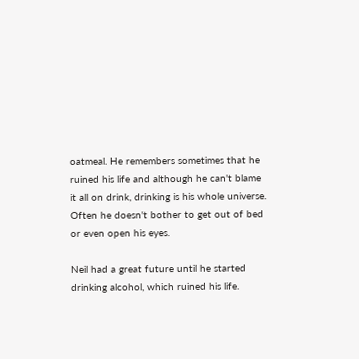oatmeal. He remembers sometimes that he ruined his life and although he can't blame it all on drink, drinking is his whole universe. Often he doesn't bother to get out of bed or even open his eyes.

Neil had a great future until he started drinking alcohol, which ruined his life.